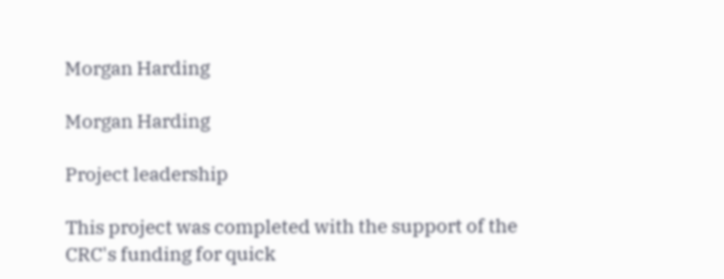Morgan Harding

Morgan Harding

Project leadership

This project was completed with the support of the CRC's funding for quick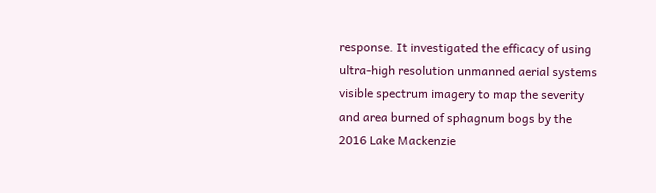response. It investigated the efficacy of using ultra-high resolution unmanned aerial systems visible spectrum imagery to map the severity and area burned of sphagnum bogs by the 2016 Lake Mackenzie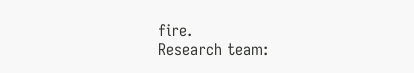fire.
Research team: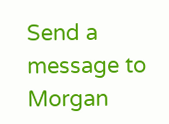Send a message to Morgan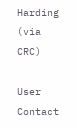Harding (via CRC)

User Contact